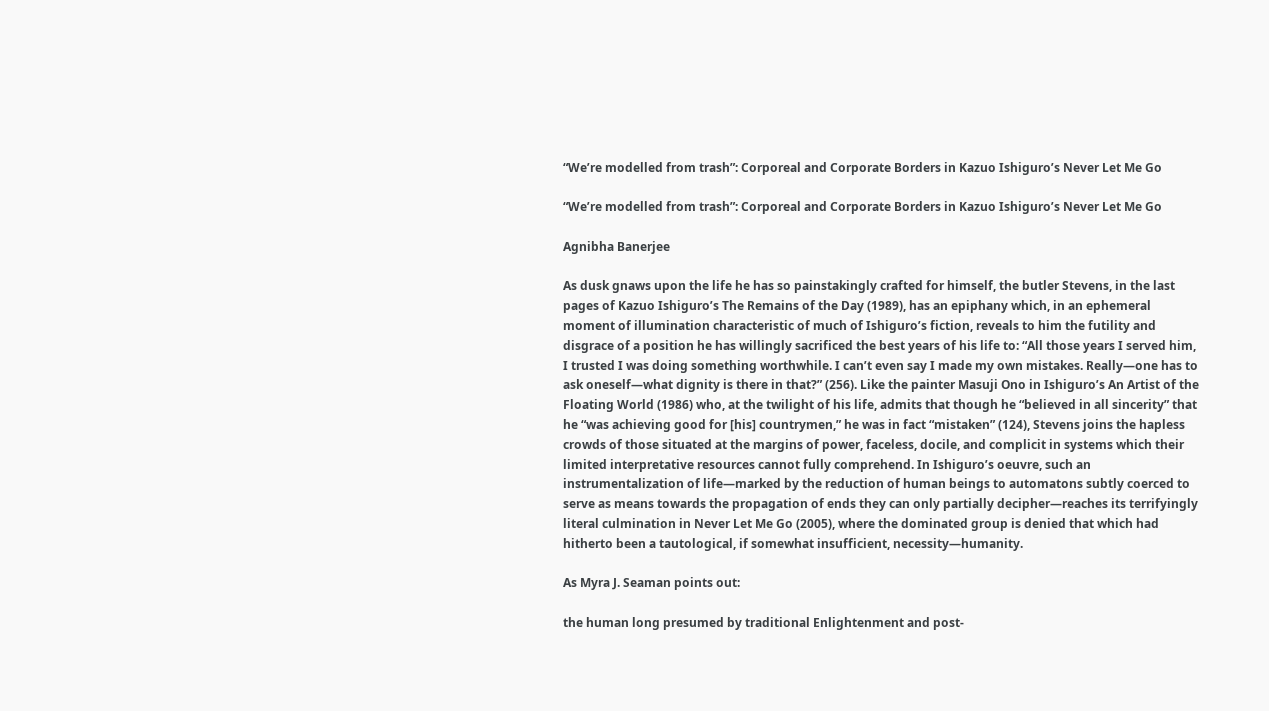“We’re modelled from trash”: Corporeal and Corporate Borders in Kazuo Ishiguro’s Never Let Me Go

“We’re modelled from trash”: Corporeal and Corporate Borders in Kazuo Ishiguro’s Never Let Me Go

Agnibha Banerjee

As dusk gnaws upon the life he has so painstakingly crafted for himself, the butler Stevens, in the last pages of Kazuo Ishiguro’s The Remains of the Day (1989), has an epiphany which, in an ephemeral moment of illumination characteristic of much of Ishiguro’s fiction, reveals to him the futility and disgrace of a position he has willingly sacrificed the best years of his life to: “All those years I served him, I trusted I was doing something worthwhile. I can’t even say I made my own mistakes. Really—one has to ask oneself—what dignity is there in that?” (256). Like the painter Masuji Ono in Ishiguro’s An Artist of the Floating World (1986) who, at the twilight of his life, admits that though he “believed in all sincerity” that he “was achieving good for [his] countrymen,” he was in fact “mistaken” (124), Stevens joins the hapless crowds of those situated at the margins of power, faceless, docile, and complicit in systems which their limited interpretative resources cannot fully comprehend. In Ishiguro’s oeuvre, such an instrumentalization of life—marked by the reduction of human beings to automatons subtly coerced to serve as means towards the propagation of ends they can only partially decipher—reaches its terrifyingly literal culmination in Never Let Me Go (2005), where the dominated group is denied that which had hitherto been a tautological, if somewhat insufficient, necessity—humanity.

As Myra J. Seaman points out:

the human long presumed by traditional Enlightenment and post-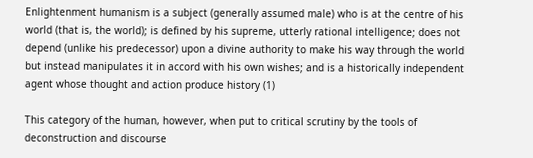Enlightenment humanism is a subject (generally assumed male) who is at the centre of his world (that is, the world); is defined by his supreme, utterly rational intelligence; does not depend (unlike his predecessor) upon a divine authority to make his way through the world but instead manipulates it in accord with his own wishes; and is a historically independent agent whose thought and action produce history (1)

This category of the human, however, when put to critical scrutiny by the tools of deconstruction and discourse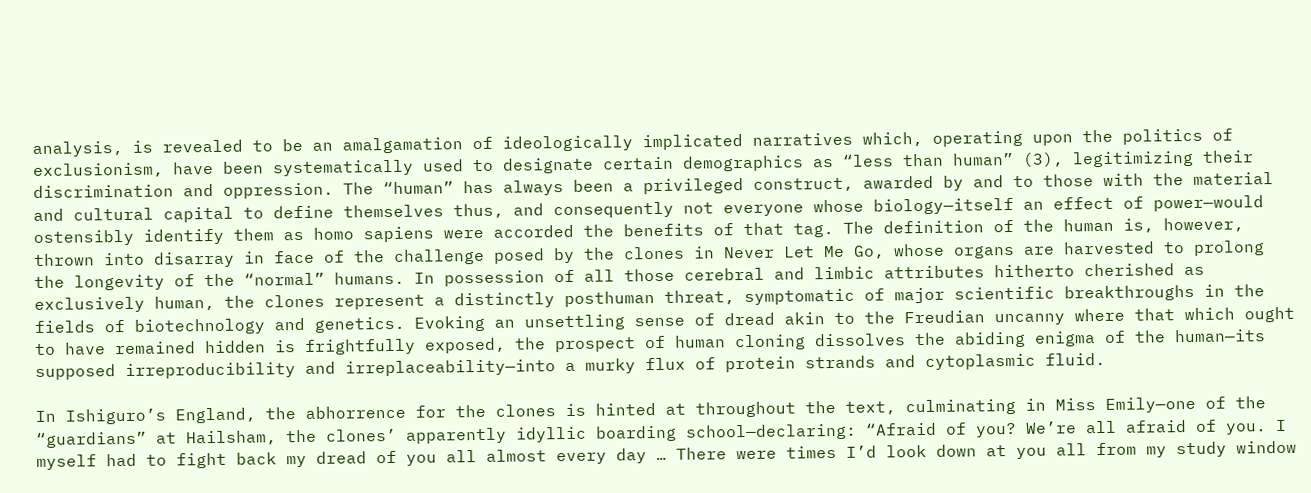analysis, is revealed to be an amalgamation of ideologically implicated narratives which, operating upon the politics of exclusionism, have been systematically used to designate certain demographics as “less than human” (3), legitimizing their discrimination and oppression. The “human” has always been a privileged construct, awarded by and to those with the material and cultural capital to define themselves thus, and consequently not everyone whose biology—itself an effect of power—would ostensibly identify them as homo sapiens were accorded the benefits of that tag. The definition of the human is, however, thrown into disarray in face of the challenge posed by the clones in Never Let Me Go, whose organs are harvested to prolong the longevity of the “normal” humans. In possession of all those cerebral and limbic attributes hitherto cherished as exclusively human, the clones represent a distinctly posthuman threat, symptomatic of major scientific breakthroughs in the fields of biotechnology and genetics. Evoking an unsettling sense of dread akin to the Freudian uncanny where that which ought to have remained hidden is frightfully exposed, the prospect of human cloning dissolves the abiding enigma of the human—its supposed irreproducibility and irreplaceability—into a murky flux of protein strands and cytoplasmic fluid.

In Ishiguro’s England, the abhorrence for the clones is hinted at throughout the text, culminating in Miss Emily—one of the “guardians” at Hailsham, the clones’ apparently idyllic boarding school—declaring: “Afraid of you? We’re all afraid of you. I myself had to fight back my dread of you all almost every day … There were times I’d look down at you all from my study window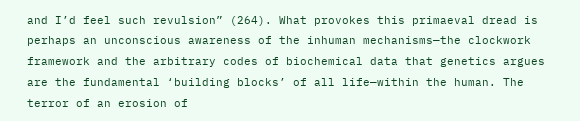and I’d feel such revulsion” (264). What provokes this primaeval dread is perhaps an unconscious awareness of the inhuman mechanisms—the clockwork framework and the arbitrary codes of biochemical data that genetics argues are the fundamental ‘building blocks’ of all life—within the human. The terror of an erosion of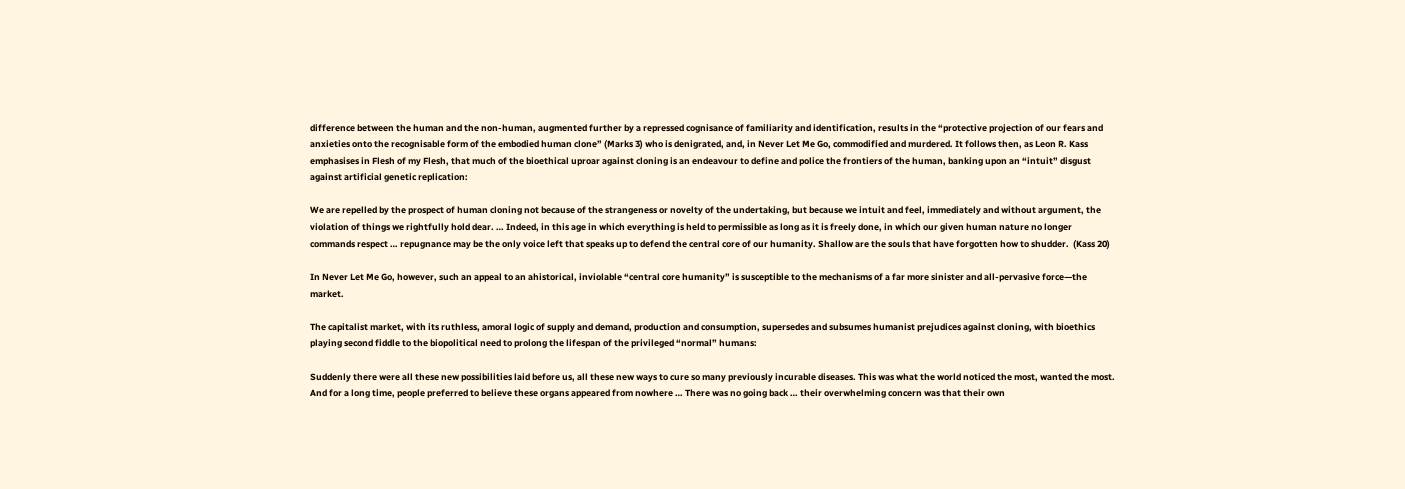difference between the human and the non-human, augmented further by a repressed cognisance of familiarity and identification, results in the “protective projection of our fears and anxieties onto the recognisable form of the embodied human clone” (Marks 3) who is denigrated, and, in Never Let Me Go, commodified and murdered. It follows then, as Leon R. Kass emphasises in Flesh of my Flesh, that much of the bioethical uproar against cloning is an endeavour to define and police the frontiers of the human, banking upon an “intuit” disgust against artificial genetic replication:

We are repelled by the prospect of human cloning not because of the strangeness or novelty of the undertaking, but because we intuit and feel, immediately and without argument, the violation of things we rightfully hold dear. … Indeed, in this age in which everything is held to permissible as long as it is freely done, in which our given human nature no longer commands respect … repugnance may be the only voice left that speaks up to defend the central core of our humanity. Shallow are the souls that have forgotten how to shudder.  (Kass 20)

In Never Let Me Go, however, such an appeal to an ahistorical, inviolable “central core humanity” is susceptible to the mechanisms of a far more sinister and all-pervasive force—the market.

The capitalist market, with its ruthless, amoral logic of supply and demand, production and consumption, supersedes and subsumes humanist prejudices against cloning, with bioethics playing second fiddle to the biopolitical need to prolong the lifespan of the privileged “normal” humans:

Suddenly there were all these new possibilities laid before us, all these new ways to cure so many previously incurable diseases. This was what the world noticed the most, wanted the most. And for a long time, people preferred to believe these organs appeared from nowhere … There was no going back … their overwhelming concern was that their own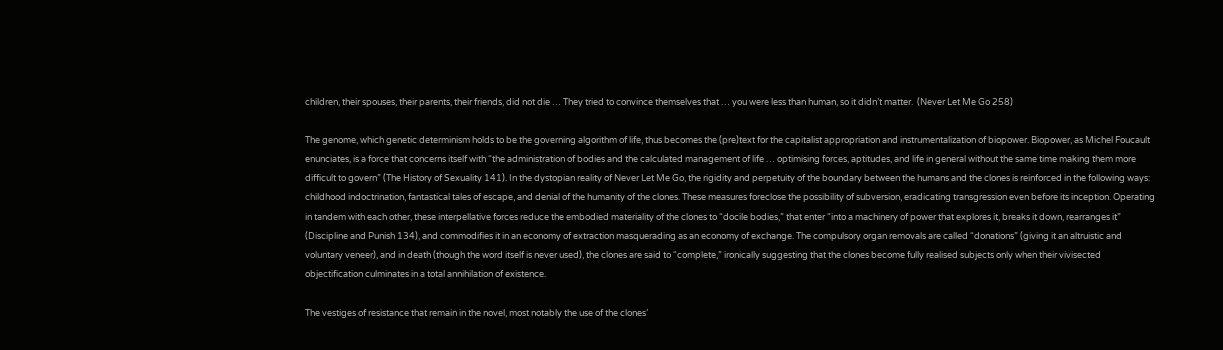children, their spouses, their parents, their friends, did not die … They tried to convince themselves that … you were less than human, so it didn’t matter.  (Never Let Me Go 258)

The genome, which genetic determinism holds to be the governing algorithm of life, thus becomes the (pre)text for the capitalist appropriation and instrumentalization of biopower. Biopower, as Michel Foucault enunciates, is a force that concerns itself with “the administration of bodies and the calculated management of life … optimising forces, aptitudes, and life in general without the same time making them more difficult to govern” (The History of Sexuality 141). In the dystopian reality of Never Let Me Go, the rigidity and perpetuity of the boundary between the humans and the clones is reinforced in the following ways: childhood indoctrination, fantastical tales of escape, and denial of the humanity of the clones. These measures foreclose the possibility of subversion, eradicating transgression even before its inception. Operating in tandem with each other, these interpellative forces reduce the embodied materiality of the clones to “docile bodies,” that enter “into a machinery of power that explores it, breaks it down, rearranges it” (Discipline and Punish 134), and commodifies it in an economy of extraction masquerading as an economy of exchange. The compulsory organ removals are called “donations” (giving it an altruistic and voluntary veneer), and in death (though the word itself is never used), the clones are said to “complete,” ironically suggesting that the clones become fully realised subjects only when their vivisected objectification culminates in a total annihilation of existence.

The vestiges of resistance that remain in the novel, most notably the use of the clones’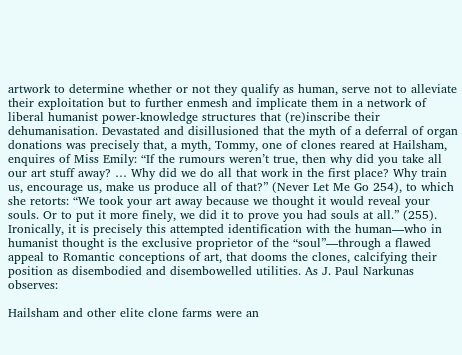artwork to determine whether or not they qualify as human, serve not to alleviate their exploitation but to further enmesh and implicate them in a network of liberal humanist power-knowledge structures that (re)inscribe their dehumanisation. Devastated and disillusioned that the myth of a deferral of organ donations was precisely that, a myth, Tommy, one of clones reared at Hailsham, enquires of Miss Emily: “If the rumours weren’t true, then why did you take all our art stuff away? … Why did we do all that work in the first place? Why train us, encourage us, make us produce all of that?” (Never Let Me Go 254), to which she retorts: “We took your art away because we thought it would reveal your souls. Or to put it more finely, we did it to prove you had souls at all.” (255). Ironically, it is precisely this attempted identification with the human—who in humanist thought is the exclusive proprietor of the “soul”—through a flawed appeal to Romantic conceptions of art, that dooms the clones, calcifying their position as disembodied and disembowelled utilities. As J. Paul Narkunas observes:

Hailsham and other elite clone farms were an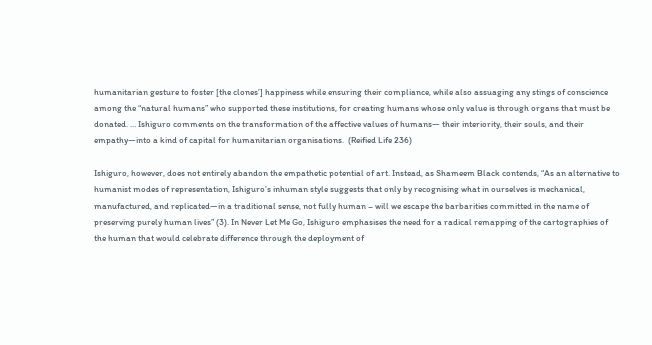humanitarian gesture to foster [the clones’] happiness while ensuring their compliance, while also assuaging any stings of conscience among the “natural humans” who supported these institutions, for creating humans whose only value is through organs that must be donated. … Ishiguro comments on the transformation of the affective values of humans— their interiority, their souls, and their empathy—into a kind of capital for humanitarian organisations.  (Reified Life 236)

Ishiguro, however, does not entirely abandon the empathetic potential of art. Instead, as Shameem Black contends, “As an alternative to humanist modes of representation, Ishiguro’s inhuman style suggests that only by recognising what in ourselves is mechanical, manufactured, and replicated—in a traditional sense, not fully human – will we escape the barbarities committed in the name of preserving purely human lives” (3). In Never Let Me Go, Ishiguro emphasises the need for a radical remapping of the cartographies of the human that would celebrate difference through the deployment of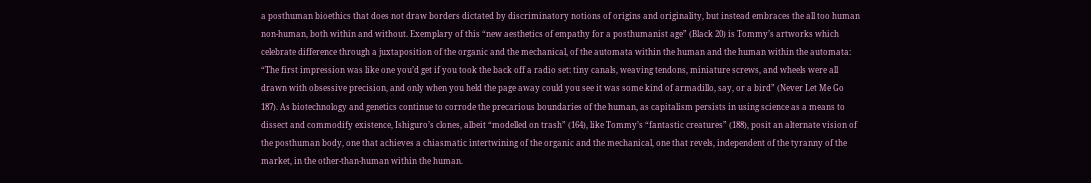a posthuman bioethics that does not draw borders dictated by discriminatory notions of origins and originality, but instead embraces the all too human non-human, both within and without. Exemplary of this “new aesthetics of empathy for a posthumanist age” (Black 20) is Tommy’s artworks which celebrate difference through a juxtaposition of the organic and the mechanical, of the automata within the human and the human within the automata: “The first impression was like one you’d get if you took the back off a radio set: tiny canals, weaving tendons, miniature screws, and wheels were all drawn with obsessive precision, and only when you held the page away could you see it was some kind of armadillo, say, or a bird” (Never Let Me Go 187). As biotechnology and genetics continue to corrode the precarious boundaries of the human, as capitalism persists in using science as a means to dissect and commodify existence, Ishiguro’s clones, albeit “modelled on trash” (164), like Tommy’s “fantastic creatures” (188), posit an alternate vision of the posthuman body, one that achieves a chiasmatic intertwining of the organic and the mechanical, one that revels, independent of the tyranny of the market, in the other-than-human within the human.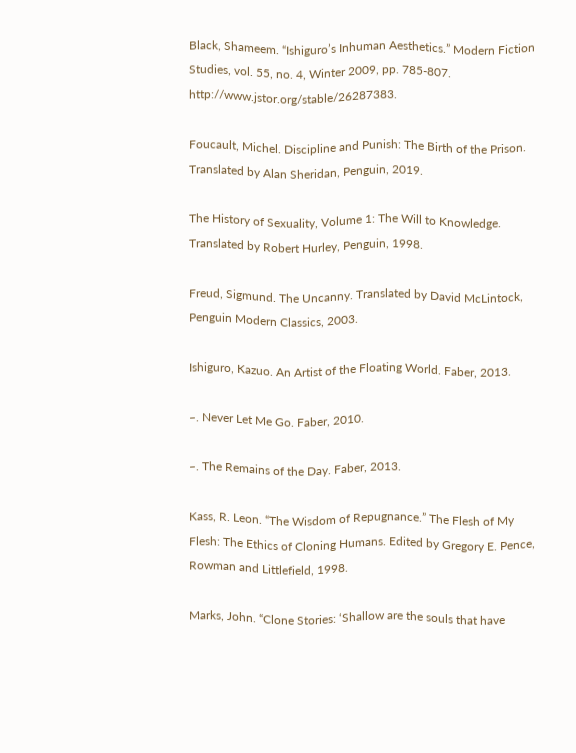Black, Shameem. “Ishiguro’s Inhuman Aesthetics.” Modern Fiction Studies, vol. 55, no. 4, Winter 2009, pp. 785-807. http://www.jstor.org/stable/26287383.

Foucault, Michel. Discipline and Punish: The Birth of the Prison. Translated by Alan Sheridan, Penguin, 2019.

The History of Sexuality, Volume 1: The Will to Knowledge. Translated by Robert Hurley, Penguin, 1998.

Freud, Sigmund. The Uncanny. Translated by David McLintock, Penguin Modern Classics, 2003.

Ishiguro, Kazuo. An Artist of the Floating World. Faber, 2013.

–. Never Let Me Go. Faber, 2010.

–. The Remains of the Day. Faber, 2013.

Kass, R. Leon. “The Wisdom of Repugnance.” The Flesh of My Flesh: The Ethics of Cloning Humans. Edited by Gregory E. Pence, Rowman and Littlefield, 1998.

Marks, John. “Clone Stories: ‘Shallow are the souls that have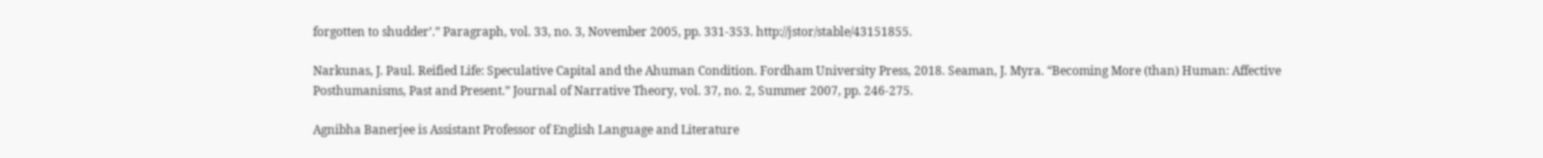forgotten to shudder’.” Paragraph, vol. 33, no. 3, November 2005, pp. 331-353. http://jstor/stable/43151855.

Narkunas, J. Paul. Reified Life: Speculative Capital and the Ahuman Condition. Fordham University Press, 2018. Seaman, J. Myra. “Becoming More (than) Human: Affective Posthumanisms, Past and Present.” Journal of Narrative Theory, vol. 37, no. 2, Summer 2007, pp. 246-275.

Agnibha Banerjee is Assistant Professor of English Language and Literature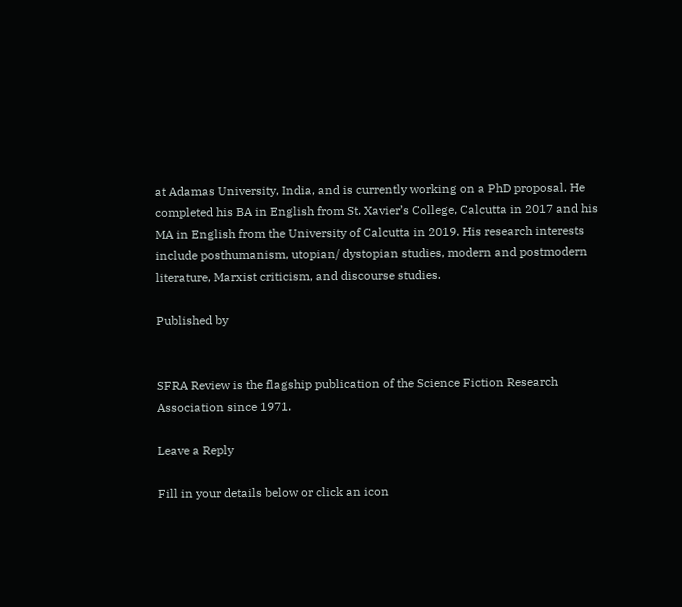at Adamas University, India, and is currently working on a PhD proposal. He completed his BA in English from St. Xavier’s College, Calcutta in 2017 and his MA in English from the University of Calcutta in 2019. His research interests include posthumanism, utopian/ dystopian studies, modern and postmodern literature, Marxist criticism, and discourse studies.

Published by


SFRA Review is the flagship publication of the Science Fiction Research Association since 1971.

Leave a Reply

Fill in your details below or click an icon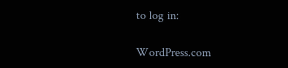to log in:

WordPress.com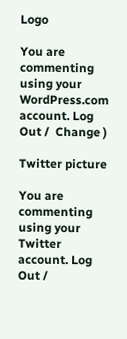Logo

You are commenting using your WordPress.com account. Log Out /  Change )

Twitter picture

You are commenting using your Twitter account. Log Out /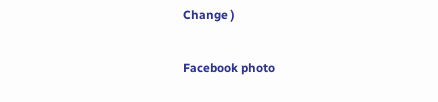Change )

Facebook photo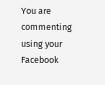You are commenting using your Facebook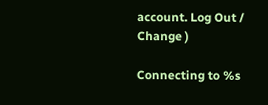account. Log Out /  Change )

Connecting to %s